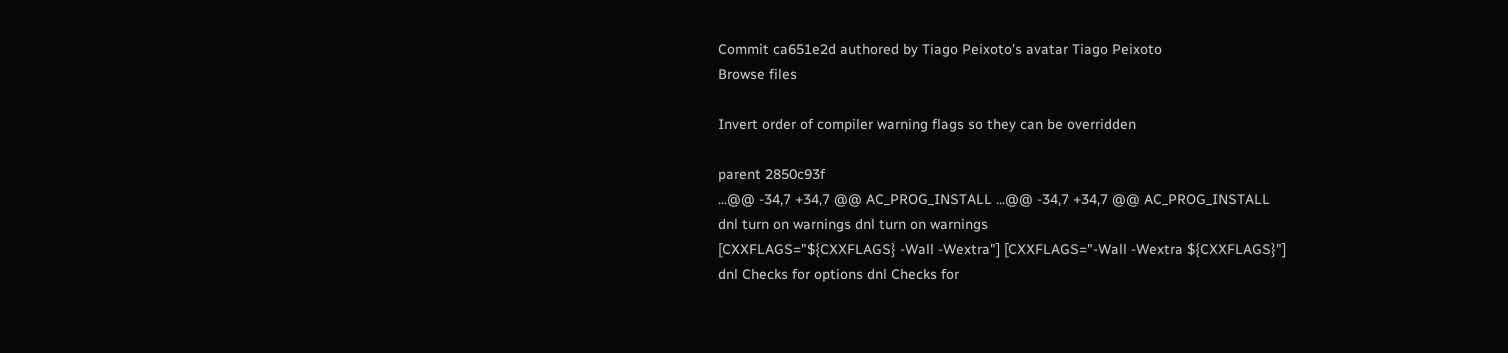Commit ca651e2d authored by Tiago Peixoto's avatar Tiago Peixoto
Browse files

Invert order of compiler warning flags so they can be overridden

parent 2850c93f
...@@ -34,7 +34,7 @@ AC_PROG_INSTALL ...@@ -34,7 +34,7 @@ AC_PROG_INSTALL
dnl turn on warnings dnl turn on warnings
[CXXFLAGS="${CXXFLAGS} -Wall -Wextra"] [CXXFLAGS="-Wall -Wextra ${CXXFLAGS}"]
dnl Checks for options dnl Checks for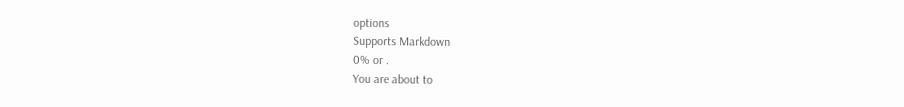options
Supports Markdown
0% or .
You are about to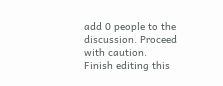add 0 people to the discussion. Proceed with caution.
Finish editing this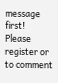message first!
Please register or to comment